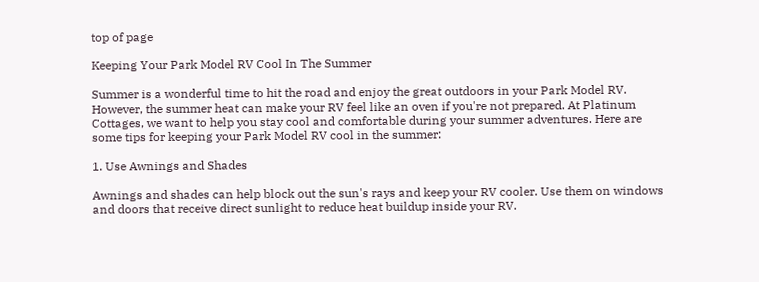top of page

Keeping Your Park Model RV Cool In The Summer

Summer is a wonderful time to hit the road and enjoy the great outdoors in your Park Model RV. However, the summer heat can make your RV feel like an oven if you're not prepared. At Platinum Cottages, we want to help you stay cool and comfortable during your summer adventures. Here are some tips for keeping your Park Model RV cool in the summer:

1. Use Awnings and Shades

Awnings and shades can help block out the sun's rays and keep your RV cooler. Use them on windows and doors that receive direct sunlight to reduce heat buildup inside your RV.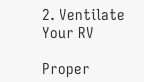2. Ventilate Your RV

Proper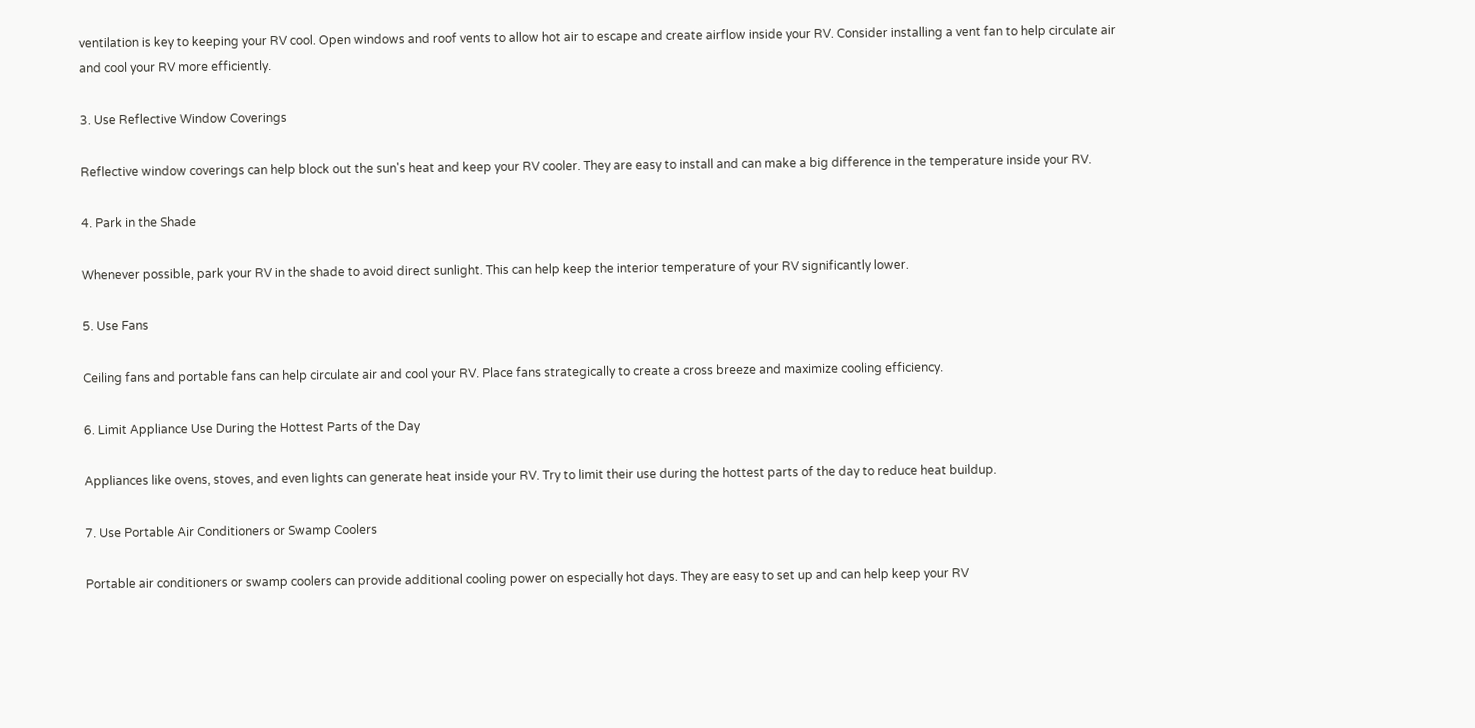ventilation is key to keeping your RV cool. Open windows and roof vents to allow hot air to escape and create airflow inside your RV. Consider installing a vent fan to help circulate air and cool your RV more efficiently.

3. Use Reflective Window Coverings

Reflective window coverings can help block out the sun's heat and keep your RV cooler. They are easy to install and can make a big difference in the temperature inside your RV.

4. Park in the Shade

Whenever possible, park your RV in the shade to avoid direct sunlight. This can help keep the interior temperature of your RV significantly lower.

5. Use Fans

Ceiling fans and portable fans can help circulate air and cool your RV. Place fans strategically to create a cross breeze and maximize cooling efficiency.

6. Limit Appliance Use During the Hottest Parts of the Day

Appliances like ovens, stoves, and even lights can generate heat inside your RV. Try to limit their use during the hottest parts of the day to reduce heat buildup.

7. Use Portable Air Conditioners or Swamp Coolers

Portable air conditioners or swamp coolers can provide additional cooling power on especially hot days. They are easy to set up and can help keep your RV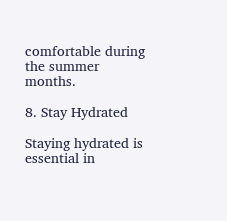comfortable during the summer months.

8. Stay Hydrated

Staying hydrated is essential in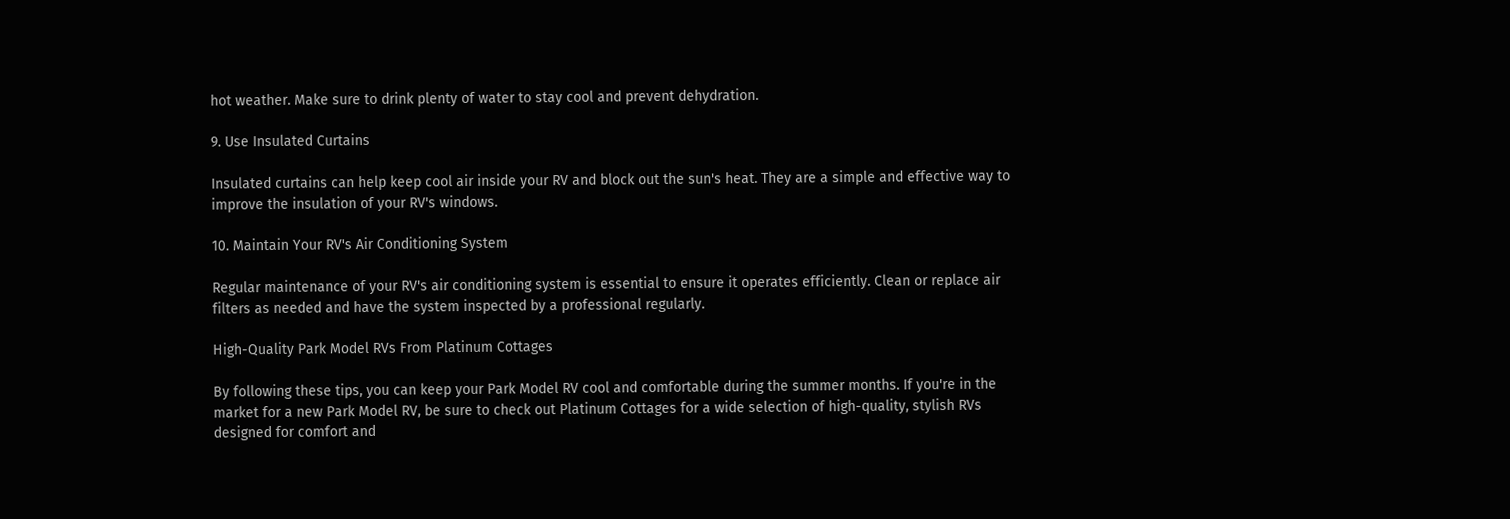hot weather. Make sure to drink plenty of water to stay cool and prevent dehydration.

9. Use Insulated Curtains

Insulated curtains can help keep cool air inside your RV and block out the sun's heat. They are a simple and effective way to improve the insulation of your RV's windows.

10. Maintain Your RV's Air Conditioning System

Regular maintenance of your RV's air conditioning system is essential to ensure it operates efficiently. Clean or replace air filters as needed and have the system inspected by a professional regularly.

High-Quality Park Model RVs From Platinum Cottages

By following these tips, you can keep your Park Model RV cool and comfortable during the summer months. If you're in the market for a new Park Model RV, be sure to check out Platinum Cottages for a wide selection of high-quality, stylish RVs designed for comfort and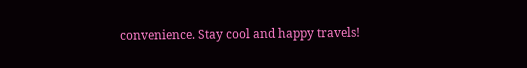convenience. Stay cool and happy travels!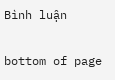Bình luận

bottom of page